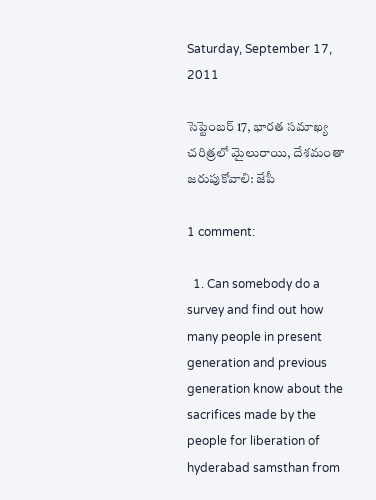Saturday, September 17, 2011

సెప్టెంబర్ 17, భారత సమాఖ్య చరిత్రలో మైలురాయి, దేశమంతా జరుపుకోవాలి: జేపీ

1 comment:

  1. Can somebody do a survey and find out how many people in present generation and previous generation know about the sacrifices made by the people for liberation of hyderabad samsthan from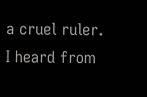a cruel ruler. I heard from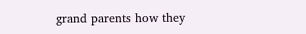grand parents how they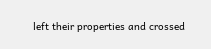left their properties and crossed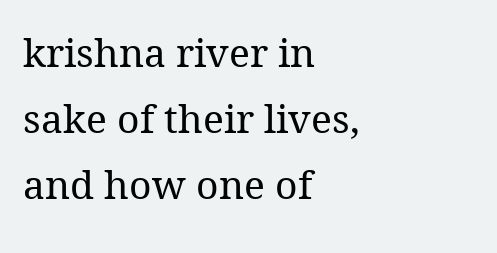krishna river in sake of their lives, and how one of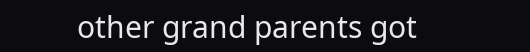other grand parents got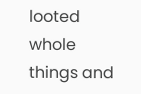looted whole things and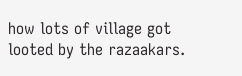how lots of village got looted by the razaakars.